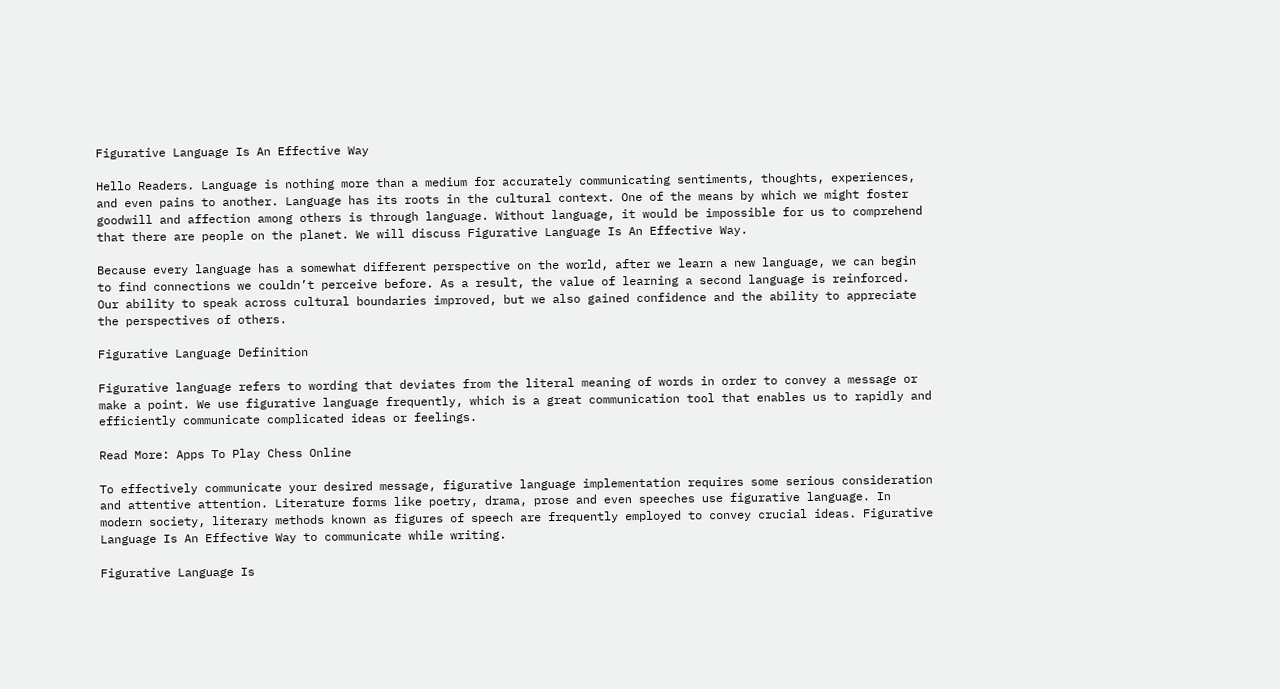Figurative Language Is An Effective Way

Hello Readers. Language is nothing more than a medium for accurately communicating sentiments, thoughts, experiences, and even pains to another. Language has its roots in the cultural context. One of the means by which we might foster goodwill and affection among others is through language. Without language, it would be impossible for us to comprehend that there are people on the planet. We will discuss Figurative Language Is An Effective Way.

Because every language has a somewhat different perspective on the world, after we learn a new language, we can begin to find connections we couldn’t perceive before. As a result, the value of learning a second language is reinforced. Our ability to speak across cultural boundaries improved, but we also gained confidence and the ability to appreciate the perspectives of others.

Figurative Language Definition

Figurative language refers to wording that deviates from the literal meaning of words in order to convey a message or make a point. We use figurative language frequently, which is a great communication tool that enables us to rapidly and efficiently communicate complicated ideas or feelings.

Read More: Apps To Play Chess Online

To effectively communicate your desired message, figurative language implementation requires some serious consideration and attentive attention. Literature forms like poetry, drama, prose and even speeches use figurative language. In modern society, literary methods known as figures of speech are frequently employed to convey crucial ideas. Figurative Language Is An Effective Way to communicate while writing.

Figurative Language Is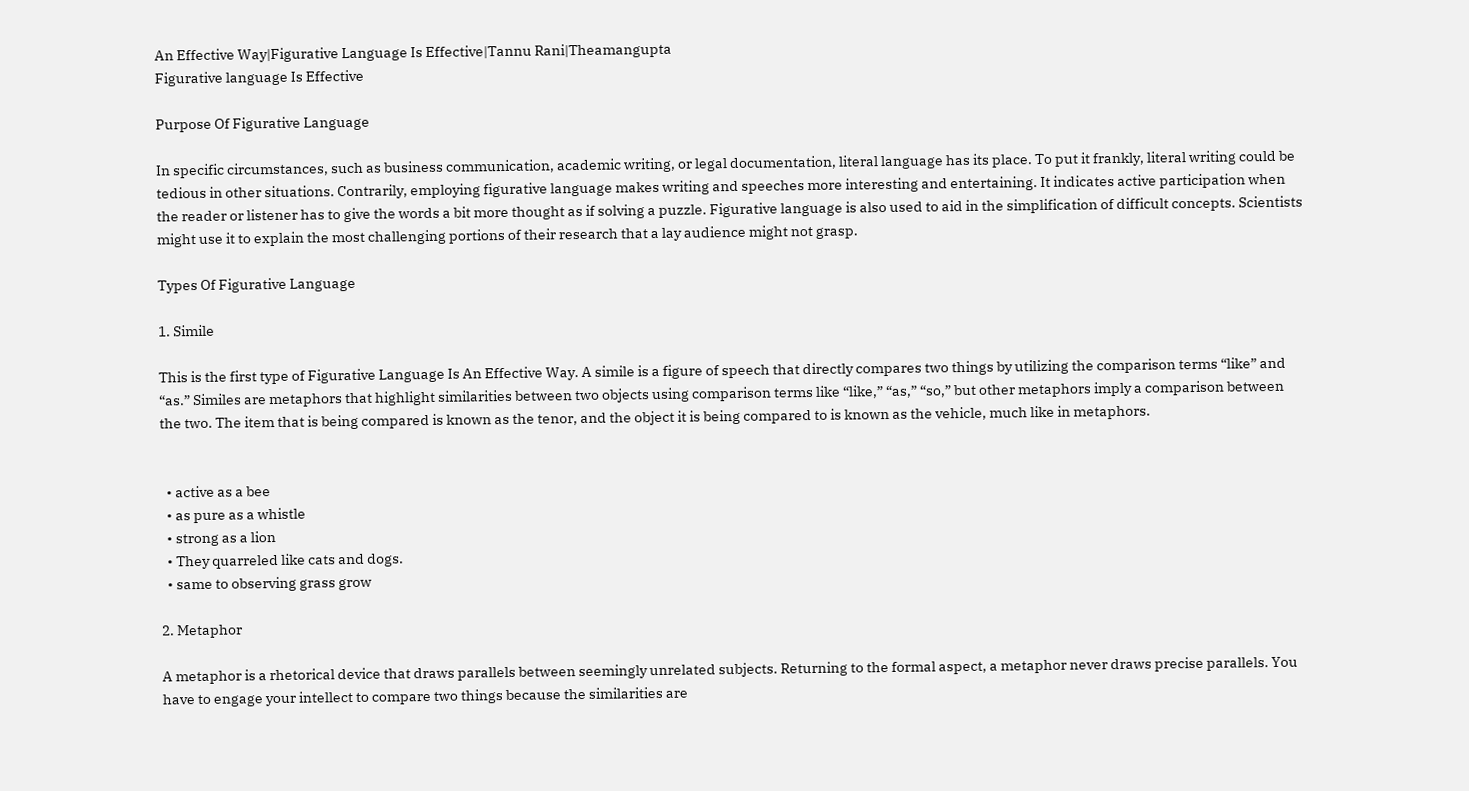An Effective Way|Figurative Language Is Effective|Tannu Rani|Theamangupta
Figurative language Is Effective

Purpose Of Figurative Language

In specific circumstances, such as business communication, academic writing, or legal documentation, literal language has its place. To put it frankly, literal writing could be tedious in other situations. Contrarily, employing figurative language makes writing and speeches more interesting and entertaining. It indicates active participation when the reader or listener has to give the words a bit more thought as if solving a puzzle. Figurative language is also used to aid in the simplification of difficult concepts. Scientists might use it to explain the most challenging portions of their research that a lay audience might not grasp.

Types Of Figurative Language

1. Simile

This is the first type of Figurative Language Is An Effective Way. A simile is a figure of speech that directly compares two things by utilizing the comparison terms “like” and “as.” Similes are metaphors that highlight similarities between two objects using comparison terms like “like,” “as,” “so,” but other metaphors imply a comparison between the two. The item that is being compared is known as the tenor, and the object it is being compared to is known as the vehicle, much like in metaphors.


  • active as a bee
  • as pure as a whistle
  • strong as a lion
  • They quarreled like cats and dogs.
  • same to observing grass grow

2. Metaphor

A metaphor is a rhetorical device that draws parallels between seemingly unrelated subjects. Returning to the formal aspect, a metaphor never draws precise parallels. You have to engage your intellect to compare two things because the similarities are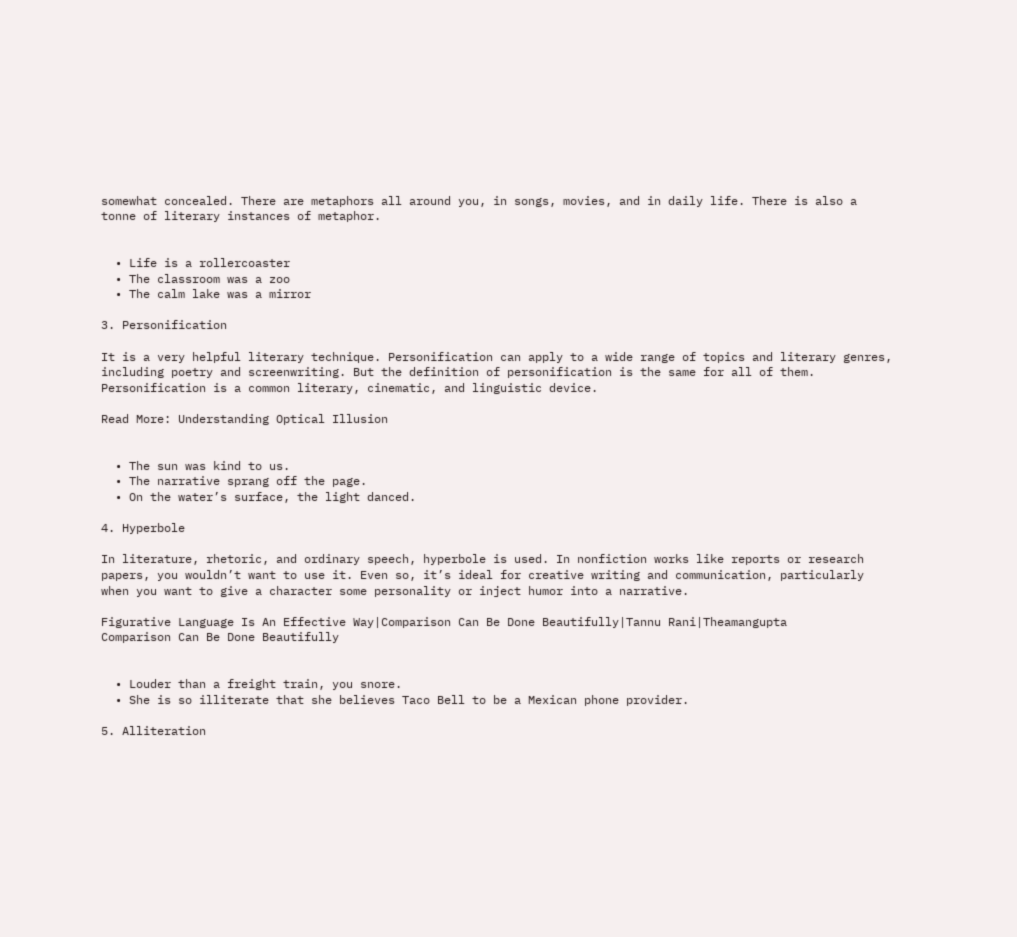somewhat concealed. There are metaphors all around you, in songs, movies, and in daily life. There is also a tonne of literary instances of metaphor.


  • Life is a rollercoaster
  • The classroom was a zoo
  • The calm lake was a mirror

3. Personification

It is a very helpful literary technique. Personification can apply to a wide range of topics and literary genres, including poetry and screenwriting. But the definition of personification is the same for all of them. Personification is a common literary, cinematic, and linguistic device.

Read More: Understanding Optical Illusion


  • The sun was kind to us.
  • The narrative sprang off the page.
  • On the water’s surface, the light danced.

4. Hyperbole

In literature, rhetoric, and ordinary speech, hyperbole is used. In nonfiction works like reports or research papers, you wouldn’t want to use it. Even so, it’s ideal for creative writing and communication, particularly when you want to give a character some personality or inject humor into a narrative.

Figurative Language Is An Effective Way|Comparison Can Be Done Beautifully|Tannu Rani|Theamangupta
Comparison Can Be Done Beautifully


  • Louder than a freight train, you snore.
  • She is so illiterate that she believes Taco Bell to be a Mexican phone provider.

5. Alliteration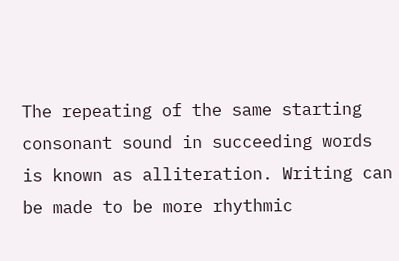The repeating of the same starting consonant sound in succeeding words is known as alliteration. Writing can be made to be more rhythmic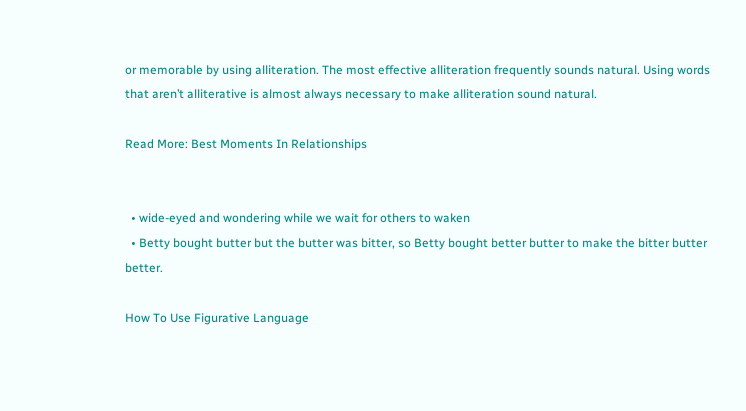or memorable by using alliteration. The most effective alliteration frequently sounds natural. Using words that aren’t alliterative is almost always necessary to make alliteration sound natural.

Read More: Best Moments In Relationships


  • wide-eyed and wondering while we wait for others to waken
  • Betty bought butter but the butter was bitter, so Betty bought better butter to make the bitter butter better.

How To Use Figurative Language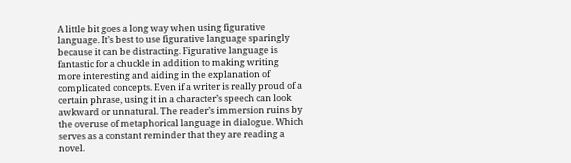A little bit goes a long way when using figurative language. It’s best to use figurative language sparingly because it can be distracting. Figurative language is fantastic for a chuckle in addition to making writing more interesting and aiding in the explanation of complicated concepts. Even if a writer is really proud of a certain phrase, using it in a character’s speech can look awkward or unnatural. The reader’s immersion ruins by the overuse of metaphorical language in dialogue. Which serves as a constant reminder that they are reading a novel.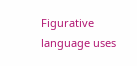Figurative language uses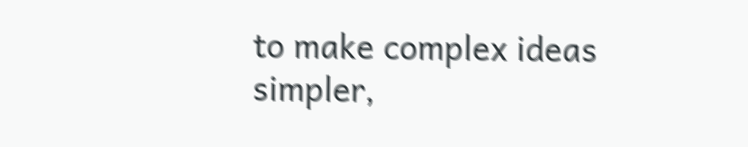to make complex ideas simpler,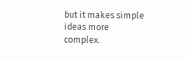but it makes simple ideas more complex.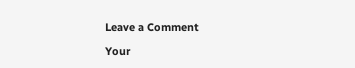Leave a Comment

Your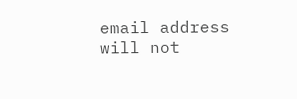email address will not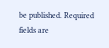be published. Required fields are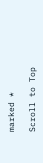marked *

Scroll to Top